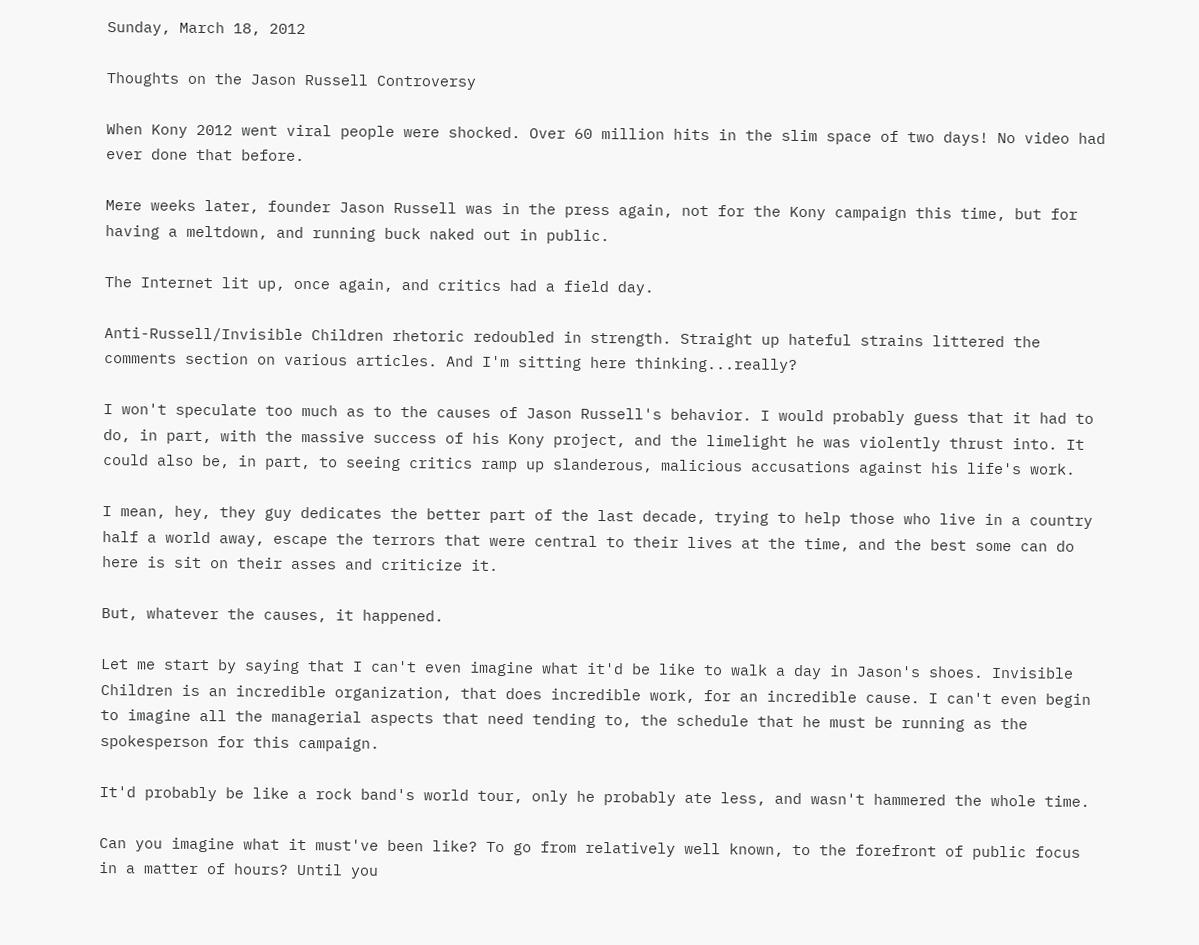Sunday, March 18, 2012

Thoughts on the Jason Russell Controversy

When Kony 2012 went viral people were shocked. Over 60 million hits in the slim space of two days! No video had ever done that before.

Mere weeks later, founder Jason Russell was in the press again, not for the Kony campaign this time, but for having a meltdown, and running buck naked out in public.

The Internet lit up, once again, and critics had a field day.

Anti-Russell/Invisible Children rhetoric redoubled in strength. Straight up hateful strains littered the comments section on various articles. And I'm sitting here thinking...really?

I won't speculate too much as to the causes of Jason Russell's behavior. I would probably guess that it had to do, in part, with the massive success of his Kony project, and the limelight he was violently thrust into. It could also be, in part, to seeing critics ramp up slanderous, malicious accusations against his life's work.

I mean, hey, they guy dedicates the better part of the last decade, trying to help those who live in a country half a world away, escape the terrors that were central to their lives at the time, and the best some can do here is sit on their asses and criticize it.

But, whatever the causes, it happened.

Let me start by saying that I can't even imagine what it'd be like to walk a day in Jason's shoes. Invisible Children is an incredible organization, that does incredible work, for an incredible cause. I can't even begin to imagine all the managerial aspects that need tending to, the schedule that he must be running as the spokesperson for this campaign.

It'd probably be like a rock band's world tour, only he probably ate less, and wasn't hammered the whole time.

Can you imagine what it must've been like? To go from relatively well known, to the forefront of public focus in a matter of hours? Until you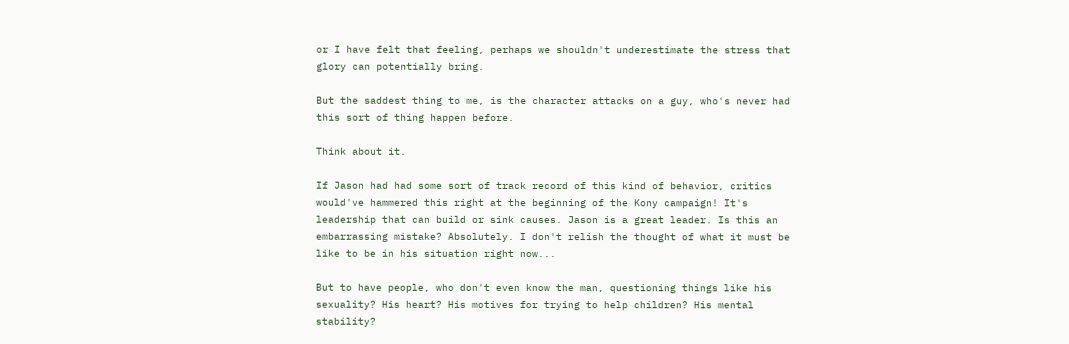or I have felt that feeling, perhaps we shouldn't underestimate the stress that glory can potentially bring.

But the saddest thing to me, is the character attacks on a guy, who's never had this sort of thing happen before.

Think about it.

If Jason had had some sort of track record of this kind of behavior, critics would've hammered this right at the beginning of the Kony campaign! It's leadership that can build or sink causes. Jason is a great leader. Is this an embarrassing mistake? Absolutely. I don't relish the thought of what it must be like to be in his situation right now...

But to have people, who don't even know the man, questioning things like his sexuality? His heart? His motives for trying to help children? His mental stability?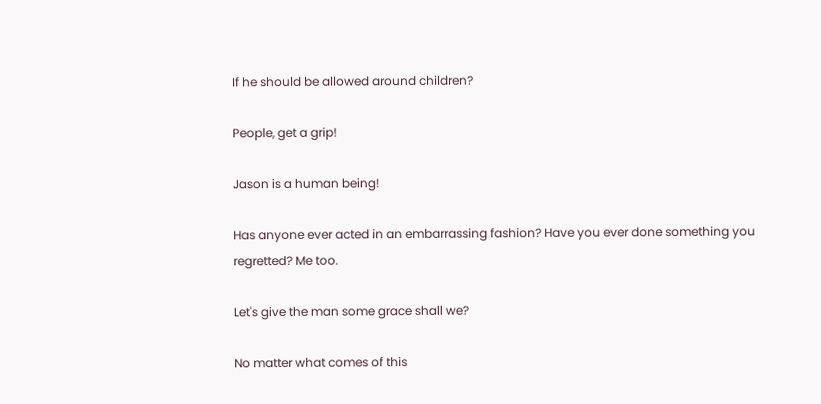If he should be allowed around children?

People, get a grip!

Jason is a human being!

Has anyone ever acted in an embarrassing fashion? Have you ever done something you regretted? Me too.

Let's give the man some grace shall we?

No matter what comes of this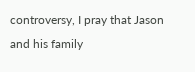controversy, I pray that Jason and his family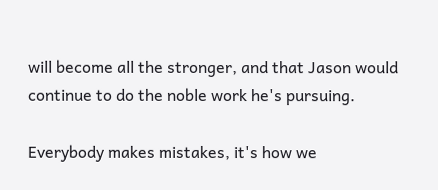will become all the stronger, and that Jason would continue to do the noble work he's pursuing.

Everybody makes mistakes, it's how we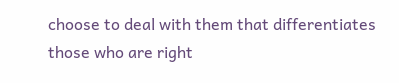choose to deal with them that differentiates those who are right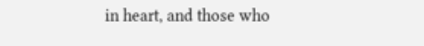in heart, and those who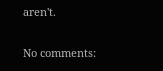aren't.

No comments: